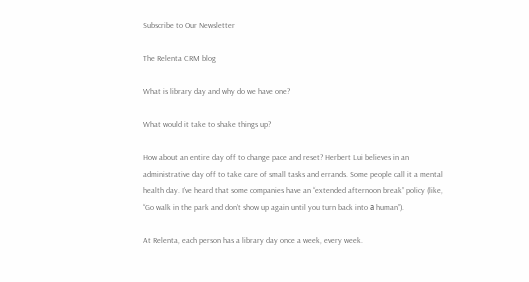Subscribe to Our Newsletter

The Relenta CRM blog

What is library day and why do we have one?

What would it take to shake things up?

How about an entire day off to change pace and reset? Herbert Lui believes in an administrative day off to take care of small tasks and errands. Some people call it a mental health day. I’ve heard that some companies have an “extended afternoon break” policy (like, “Go walk in the park and don’t show up again until you turn back into а human”).

At Relenta, each person has a library day once a week, every week.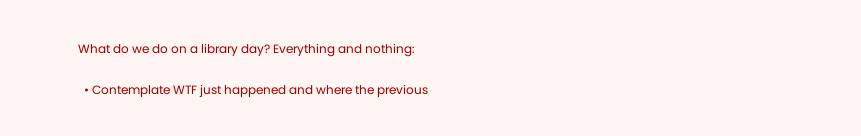What do we do on a library day? Everything and nothing:

  • Contemplate WTF just happened and where the previous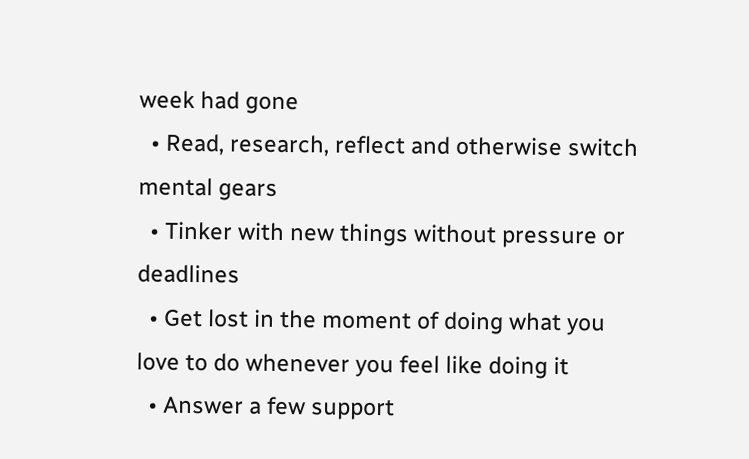week had gone
  • Read, research, reflect and otherwise switch mental gears
  • Tinker with new things without pressure or deadlines
  • Get lost in the moment of doing what you love to do whenever you feel like doing it
  • Answer a few support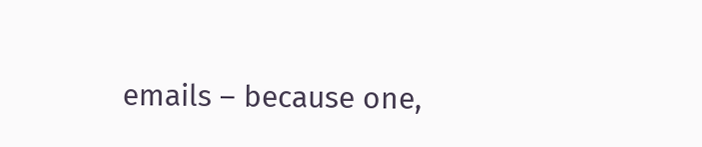emails – because one,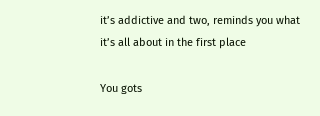it’s addictive and two, reminds you what it’s all about in the first place

You gots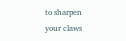to sharpen your claws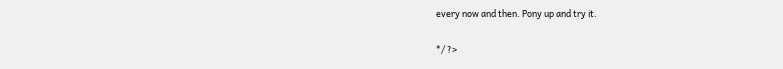every now and then. Pony up and try it.

*/ ?>